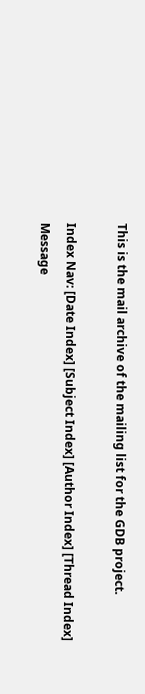This is the mail archive of the mailing list for the GDB project.

Index Nav: [Date Index] [Subject Index] [Author Index] [Thread Index]
Message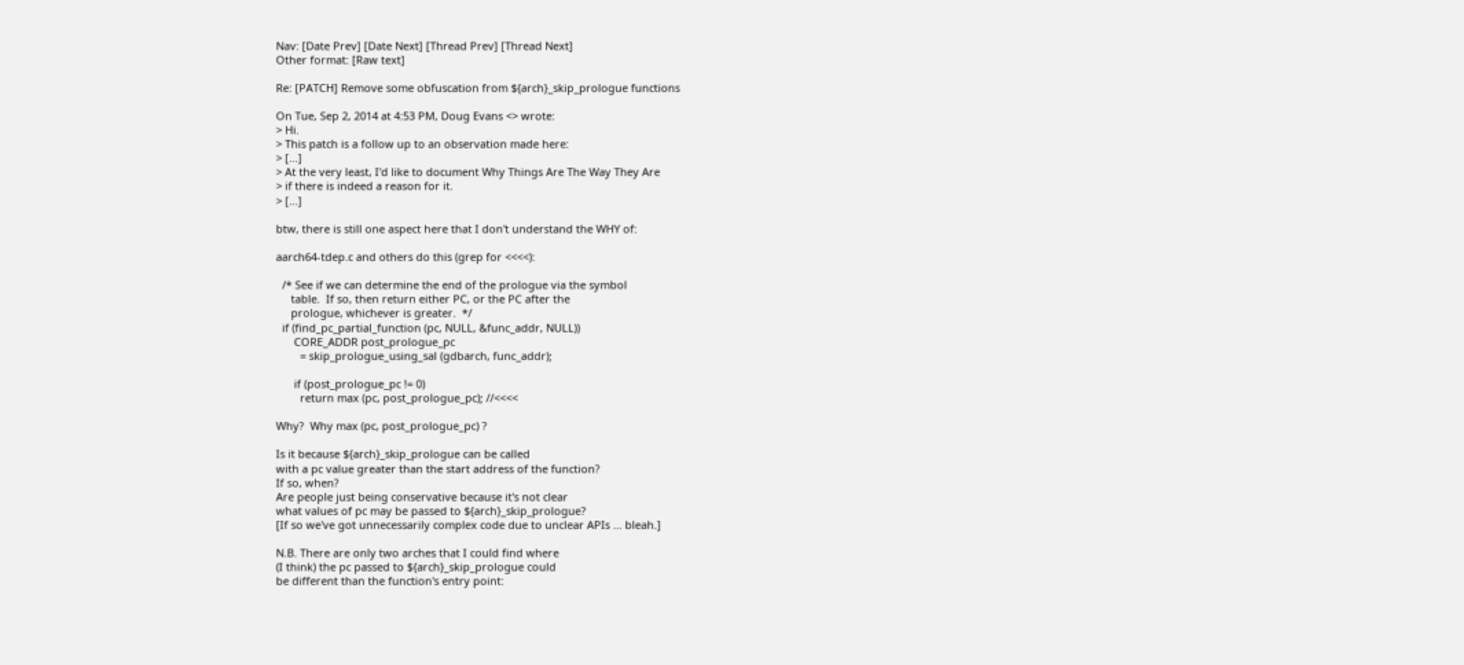Nav: [Date Prev] [Date Next] [Thread Prev] [Thread Next]
Other format: [Raw text]

Re: [PATCH] Remove some obfuscation from ${arch}_skip_prologue functions

On Tue, Sep 2, 2014 at 4:53 PM, Doug Evans <> wrote:
> Hi.
> This patch is a follow up to an observation made here:
> [...]
> At the very least, I'd like to document Why Things Are The Way They Are
> if there is indeed a reason for it.
> [...]

btw, there is still one aspect here that I don't understand the WHY of:

aarch64-tdep.c and others do this (grep for <<<<):

  /* See if we can determine the end of the prologue via the symbol
     table.  If so, then return either PC, or the PC after the
     prologue, whichever is greater.  */
  if (find_pc_partial_function (pc, NULL, &func_addr, NULL))
      CORE_ADDR post_prologue_pc
        = skip_prologue_using_sal (gdbarch, func_addr);

      if (post_prologue_pc != 0)
        return max (pc, post_prologue_pc); //<<<<

Why?  Why max (pc, post_prologue_pc) ?

Is it because ${arch}_skip_prologue can be called
with a pc value greater than the start address of the function?
If so, when?
Are people just being conservative because it's not clear
what values of pc may be passed to ${arch}_skip_prologue?
[If so we've got unnecessarily complex code due to unclear APIs ... bleah.]

N.B. There are only two arches that I could find where
(I think) the pc passed to ${arch}_skip_prologue could
be different than the function's entry point: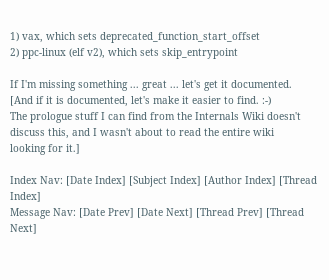1) vax, which sets deprecated_function_start_offset
2) ppc-linux (elf v2), which sets skip_entrypoint

If I'm missing something ... great ... let's get it documented.
[And if it is documented, let's make it easier to find. :-)
The prologue stuff I can find from the Internals Wiki doesn't
discuss this, and I wasn't about to read the entire wiki
looking for it.]

Index Nav: [Date Index] [Subject Index] [Author Index] [Thread Index]
Message Nav: [Date Prev] [Date Next] [Thread Prev] [Thread Next]